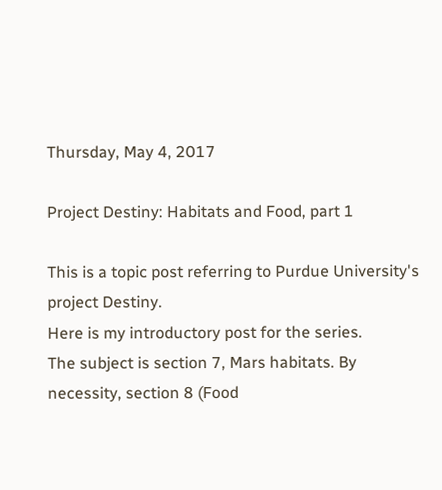Thursday, May 4, 2017

Project Destiny: Habitats and Food, part 1

This is a topic post referring to Purdue University's project Destiny.
Here is my introductory post for the series.
The subject is section 7, Mars habitats. By necessity, section 8 (Food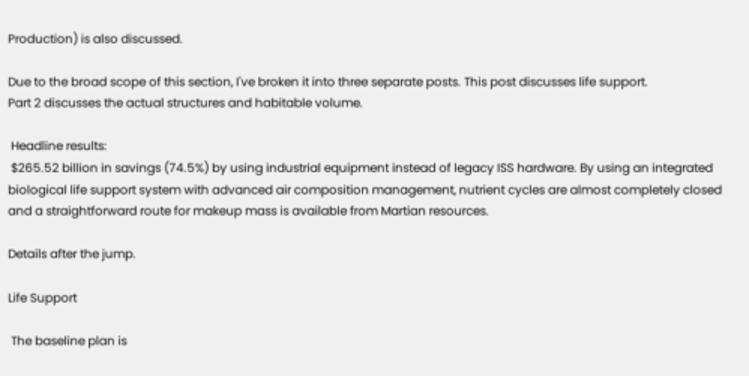Production) is also discussed.

Due to the broad scope of this section, I've broken it into three separate posts. This post discusses life support.
Part 2 discusses the actual structures and habitable volume.

 Headline results:
 $265.52 billion in savings (74.5%) by using industrial equipment instead of legacy ISS hardware. By using an integrated biological life support system with advanced air composition management, nutrient cycles are almost completely closed and a straightforward route for makeup mass is available from Martian resources.

Details after the jump.

Life Support

 The baseline plan is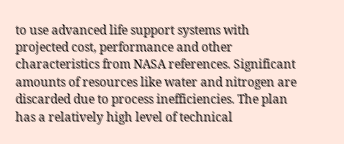to use advanced life support systems with projected cost, performance and other characteristics from NASA references. Significant amounts of resources like water and nitrogen are discarded due to process inefficiencies. The plan has a relatively high level of technical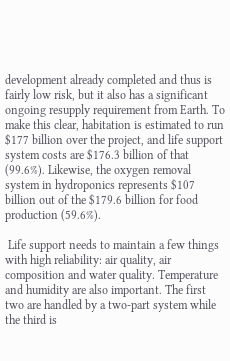development already completed and thus is fairly low risk, but it also has a significant ongoing resupply requirement from Earth. To make this clear, habitation is estimated to run $177 billion over the project, and life support system costs are $176.3 billion of that (99.6%). Likewise, the oxygen removal system in hydroponics represents $107 billion out of the $179.6 billion for food production (59.6%).

 Life support needs to maintain a few things with high reliability: air quality, air composition and water quality. Temperature and humidity are also important. The first two are handled by a two-part system while the third is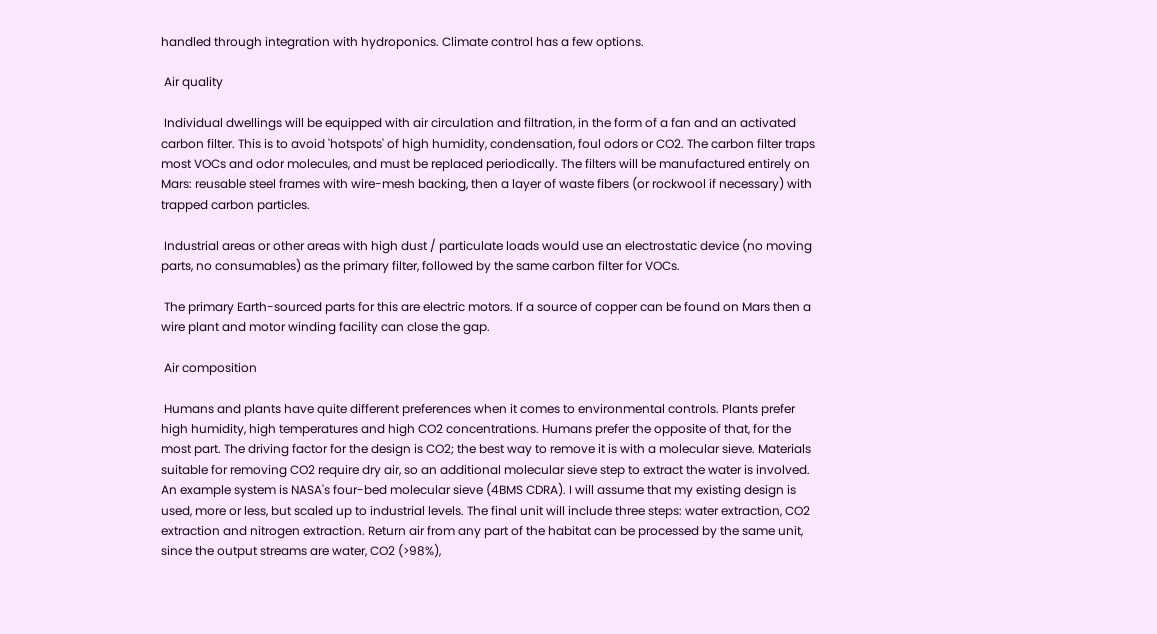handled through integration with hydroponics. Climate control has a few options.

 Air quality

 Individual dwellings will be equipped with air circulation and filtration, in the form of a fan and an activated carbon filter. This is to avoid 'hotspots' of high humidity, condensation, foul odors or CO2. The carbon filter traps most VOCs and odor molecules, and must be replaced periodically. The filters will be manufactured entirely on Mars: reusable steel frames with wire-mesh backing, then a layer of waste fibers (or rockwool if necessary) with trapped carbon particles.

 Industrial areas or other areas with high dust / particulate loads would use an electrostatic device (no moving parts, no consumables) as the primary filter, followed by the same carbon filter for VOCs.

 The primary Earth-sourced parts for this are electric motors. If a source of copper can be found on Mars then a wire plant and motor winding facility can close the gap.

 Air composition

 Humans and plants have quite different preferences when it comes to environmental controls. Plants prefer high humidity, high temperatures and high CO2 concentrations. Humans prefer the opposite of that, for the most part. The driving factor for the design is CO2; the best way to remove it is with a molecular sieve. Materials suitable for removing CO2 require dry air, so an additional molecular sieve step to extract the water is involved. An example system is NASA's four-bed molecular sieve (4BMS CDRA). I will assume that my existing design is used, more or less, but scaled up to industrial levels. The final unit will include three steps: water extraction, CO2 extraction and nitrogen extraction. Return air from any part of the habitat can be processed by the same unit, since the output streams are water, CO2 (>98%),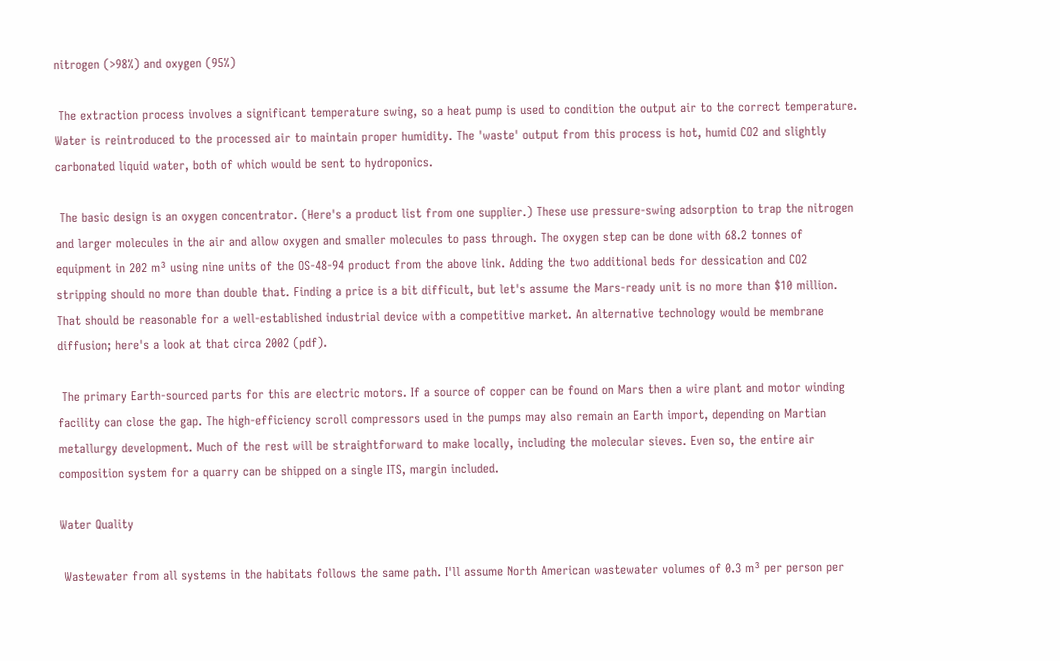nitrogen (>98%) and oxygen (95%)

 The extraction process involves a significant temperature swing, so a heat pump is used to condition the output air to the correct temperature. Water is reintroduced to the processed air to maintain proper humidity. The 'waste' output from this process is hot, humid CO2 and slightly carbonated liquid water, both of which would be sent to hydroponics.

 The basic design is an oxygen concentrator. (Here's a product list from one supplier.) These use pressure-swing adsorption to trap the nitrogen and larger molecules in the air and allow oxygen and smaller molecules to pass through. The oxygen step can be done with 68.2 tonnes of equipment in 202 m³ using nine units of the OS-48-94 product from the above link. Adding the two additional beds for dessication and CO2 stripping should no more than double that. Finding a price is a bit difficult, but let's assume the Mars-ready unit is no more than $10 million. That should be reasonable for a well-established industrial device with a competitive market. An alternative technology would be membrane diffusion; here's a look at that circa 2002 (pdf).

 The primary Earth-sourced parts for this are electric motors. If a source of copper can be found on Mars then a wire plant and motor winding facility can close the gap. The high-efficiency scroll compressors used in the pumps may also remain an Earth import, depending on Martian metallurgy development. Much of the rest will be straightforward to make locally, including the molecular sieves. Even so, the entire air composition system for a quarry can be shipped on a single ITS, margin included.

Water Quality

 Wastewater from all systems in the habitats follows the same path. I'll assume North American wastewater volumes of 0.3 m³ per person per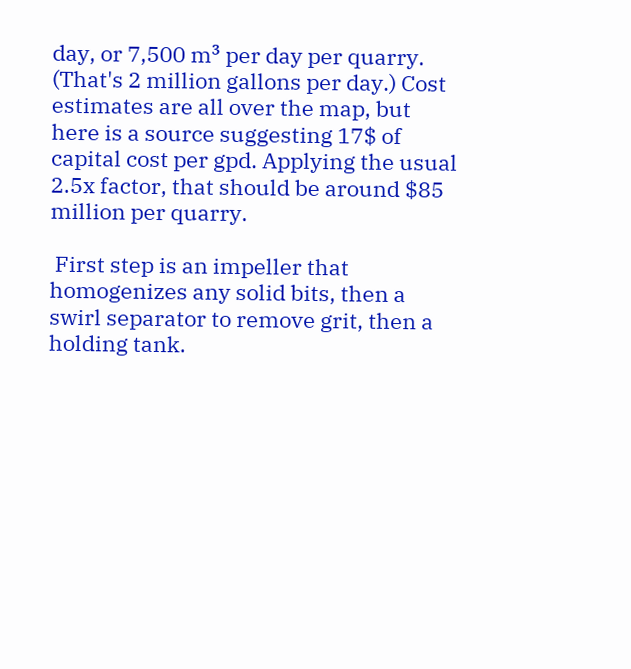day, or 7,500 m³ per day per quarry. (That's 2 million gallons per day.) Cost estimates are all over the map, but here is a source suggesting 17$ of capital cost per gpd. Applying the usual 2.5x factor, that should be around $85 million per quarry.

 First step is an impeller that homogenizes any solid bits, then a swirl separator to remove grit, then a holding tank.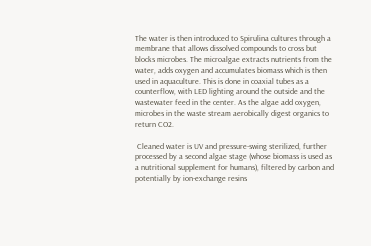The water is then introduced to Spirulina cultures through a membrane that allows dissolved compounds to cross but blocks microbes. The microalgae extracts nutrients from the water, adds oxygen and accumulates biomass which is then used in aquaculture. This is done in coaxial tubes as a counterflow, with LED lighting around the outside and the wastewater feed in the center. As the algae add oxygen, microbes in the waste stream aerobically digest organics to return CO2.

 Cleaned water is UV and pressure-swing sterilized, further processed by a second algae stage (whose biomass is used as a nutritional supplement for humans), filtered by carbon and potentially by ion-exchange resins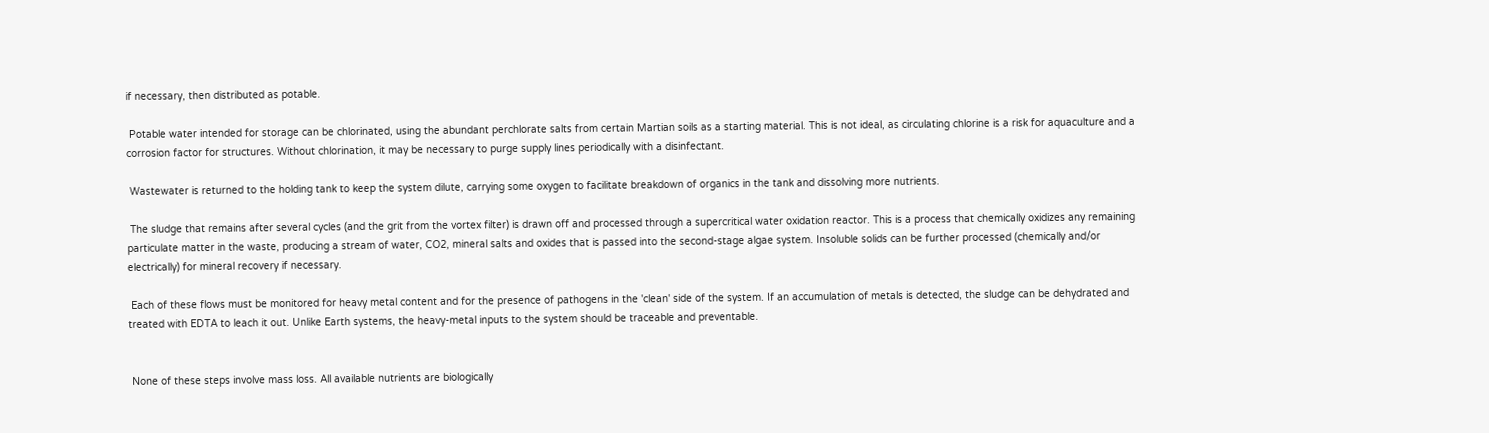if necessary, then distributed as potable.

 Potable water intended for storage can be chlorinated, using the abundant perchlorate salts from certain Martian soils as a starting material. This is not ideal, as circulating chlorine is a risk for aquaculture and a corrosion factor for structures. Without chlorination, it may be necessary to purge supply lines periodically with a disinfectant.

 Wastewater is returned to the holding tank to keep the system dilute, carrying some oxygen to facilitate breakdown of organics in the tank and dissolving more nutrients.

 The sludge that remains after several cycles (and the grit from the vortex filter) is drawn off and processed through a supercritical water oxidation reactor. This is a process that chemically oxidizes any remaining particulate matter in the waste, producing a stream of water, CO2, mineral salts and oxides that is passed into the second-stage algae system. Insoluble solids can be further processed (chemically and/or electrically) for mineral recovery if necessary.

 Each of these flows must be monitored for heavy metal content and for the presence of pathogens in the 'clean' side of the system. If an accumulation of metals is detected, the sludge can be dehydrated and treated with EDTA to leach it out. Unlike Earth systems, the heavy-metal inputs to the system should be traceable and preventable.


 None of these steps involve mass loss. All available nutrients are biologically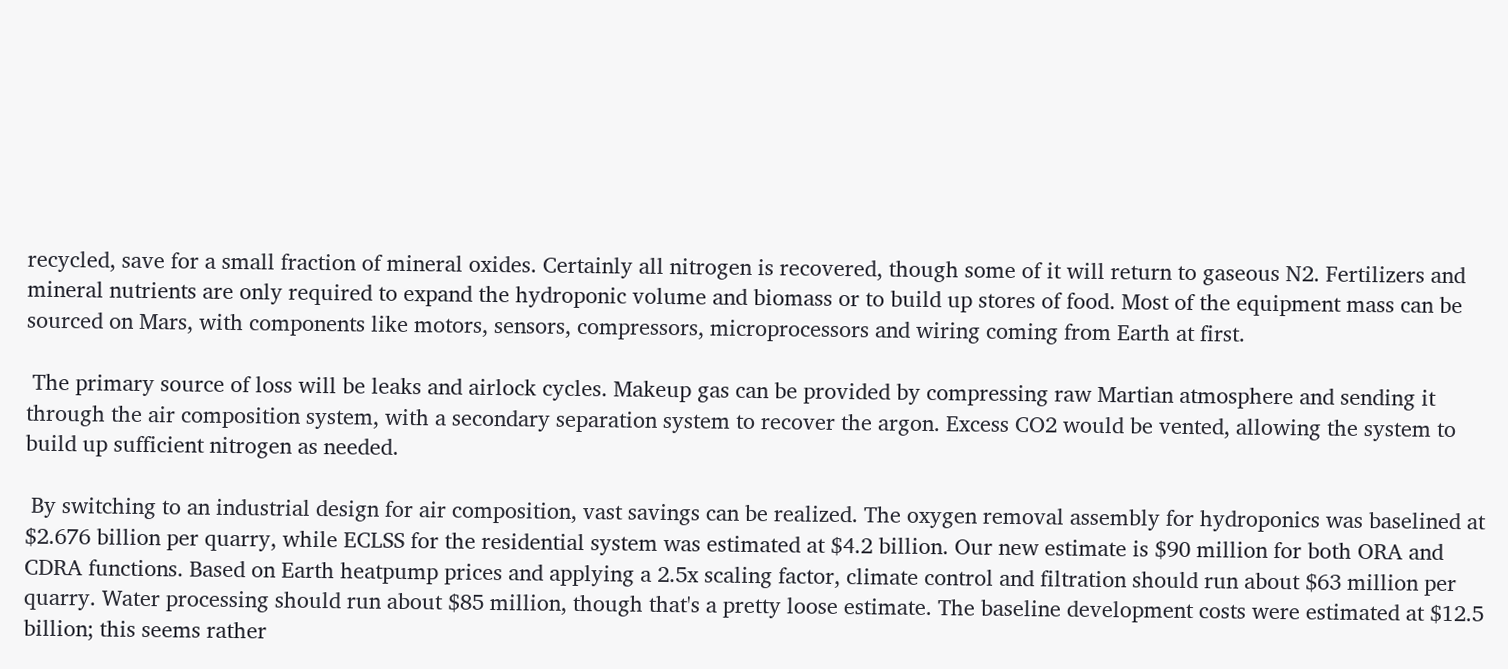recycled, save for a small fraction of mineral oxides. Certainly all nitrogen is recovered, though some of it will return to gaseous N2. Fertilizers and mineral nutrients are only required to expand the hydroponic volume and biomass or to build up stores of food. Most of the equipment mass can be sourced on Mars, with components like motors, sensors, compressors, microprocessors and wiring coming from Earth at first.

 The primary source of loss will be leaks and airlock cycles. Makeup gas can be provided by compressing raw Martian atmosphere and sending it through the air composition system, with a secondary separation system to recover the argon. Excess CO2 would be vented, allowing the system to build up sufficient nitrogen as needed.

 By switching to an industrial design for air composition, vast savings can be realized. The oxygen removal assembly for hydroponics was baselined at $2.676 billion per quarry, while ECLSS for the residential system was estimated at $4.2 billion. Our new estimate is $90 million for both ORA and CDRA functions. Based on Earth heatpump prices and applying a 2.5x scaling factor, climate control and filtration should run about $63 million per quarry. Water processing should run about $85 million, though that's a pretty loose estimate. The baseline development costs were estimated at $12.5 billion; this seems rather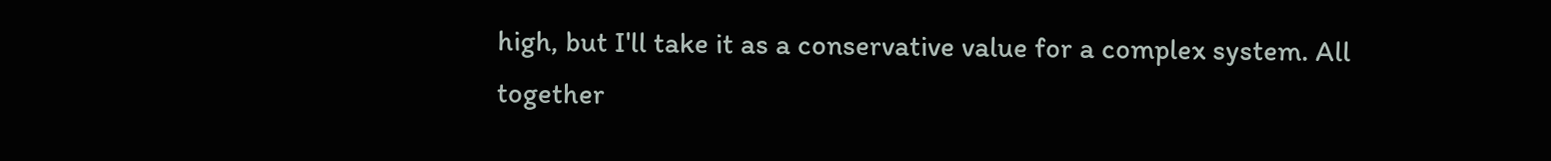high, but I'll take it as a conservative value for a complex system. All together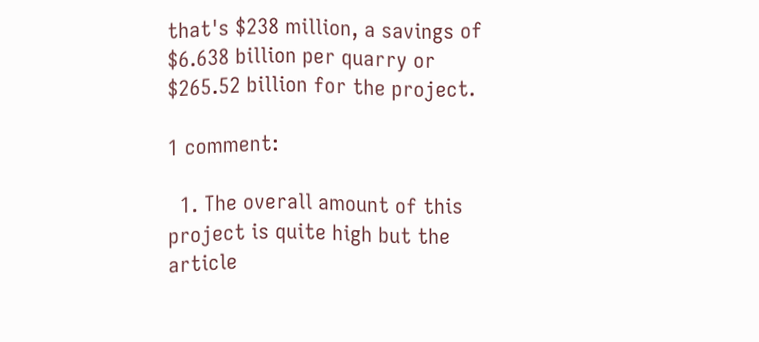that's $238 million, a savings of $6.638 billion per quarry or $265.52 billion for the project.

1 comment:

  1. The overall amount of this project is quite high but the article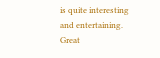is quite interesting and entertaining. Great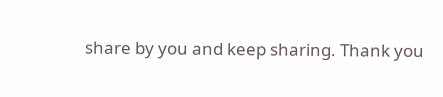share by you and keep sharing. Thank you